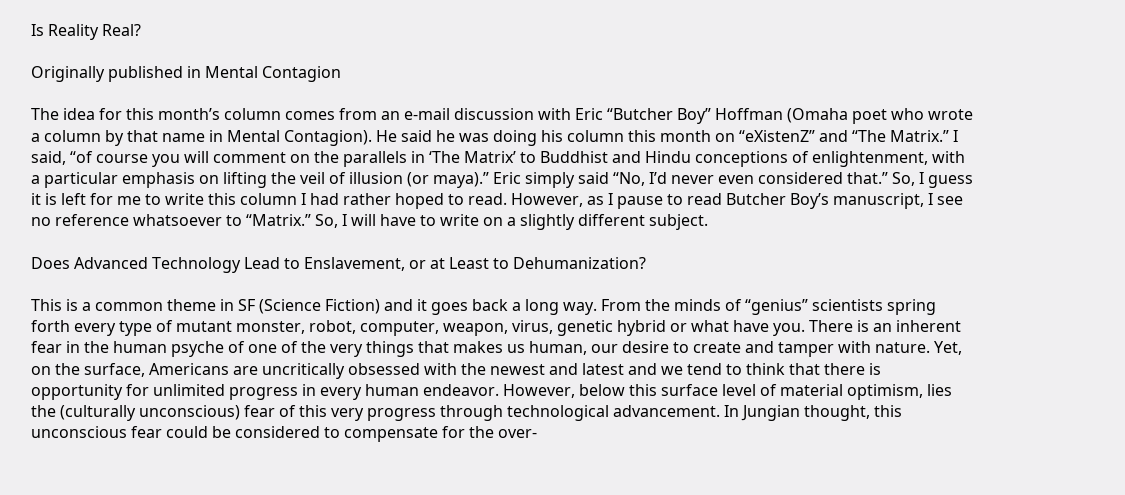Is Reality Real?

Originally published in Mental Contagion

The idea for this month’s column comes from an e-mail discussion with Eric “Butcher Boy” Hoffman (Omaha poet who wrote a column by that name in Mental Contagion). He said he was doing his column this month on “eXistenZ” and “The Matrix.” I said, “of course you will comment on the parallels in ‘The Matrix’ to Buddhist and Hindu conceptions of enlightenment, with a particular emphasis on lifting the veil of illusion (or maya).” Eric simply said “No, I’d never even considered that.” So, I guess it is left for me to write this column I had rather hoped to read. However, as I pause to read Butcher Boy’s manuscript, I see no reference whatsoever to “Matrix.” So, I will have to write on a slightly different subject.

Does Advanced Technology Lead to Enslavement, or at Least to Dehumanization?

This is a common theme in SF (Science Fiction) and it goes back a long way. From the minds of “genius” scientists spring forth every type of mutant monster, robot, computer, weapon, virus, genetic hybrid or what have you. There is an inherent fear in the human psyche of one of the very things that makes us human, our desire to create and tamper with nature. Yet, on the surface, Americans are uncritically obsessed with the newest and latest and we tend to think that there is opportunity for unlimited progress in every human endeavor. However, below this surface level of material optimism, lies the (culturally unconscious) fear of this very progress through technological advancement. In Jungian thought, this unconscious fear could be considered to compensate for the over-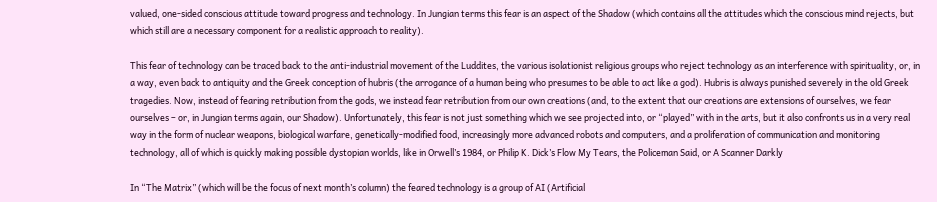valued, one-sided conscious attitude toward progress and technology. In Jungian terms this fear is an aspect of the Shadow (which contains all the attitudes which the conscious mind rejects, but which still are a necessary component for a realistic approach to reality).

This fear of technology can be traced back to the anti-industrial movement of the Luddites, the various isolationist religious groups who reject technology as an interference with spirituality, or, in a way, even back to antiquity and the Greek conception of hubris (the arrogance of a human being who presumes to be able to act like a god). Hubris is always punished severely in the old Greek tragedies. Now, instead of fearing retribution from the gods, we instead fear retribution from our own creations (and, to the extent that our creations are extensions of ourselves, we fear ourselves – or, in Jungian terms again, our Shadow). Unfortunately, this fear is not just something which we see projected into, or “played” with in the arts, but it also confronts us in a very real way in the form of nuclear weapons, biological warfare, genetically-modified food, increasingly more advanced robots and computers, and a proliferation of communication and monitoring technology, all of which is quickly making possible dystopian worlds, like in Orwell’s 1984, or Philip K. Dick’s Flow My Tears, the Policeman Said, or A Scanner Darkly

In “The Matrix” (which will be the focus of next month’s column) the feared technology is a group of AI (Artificial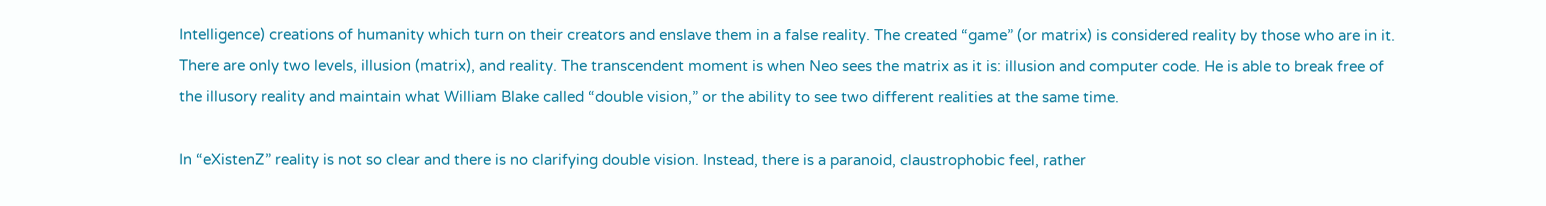Intelligence) creations of humanity which turn on their creators and enslave them in a false reality. The created “game” (or matrix) is considered reality by those who are in it. There are only two levels, illusion (matrix), and reality. The transcendent moment is when Neo sees the matrix as it is: illusion and computer code. He is able to break free of the illusory reality and maintain what William Blake called “double vision,” or the ability to see two different realities at the same time.

In “eXistenZ” reality is not so clear and there is no clarifying double vision. Instead, there is a paranoid, claustrophobic feel, rather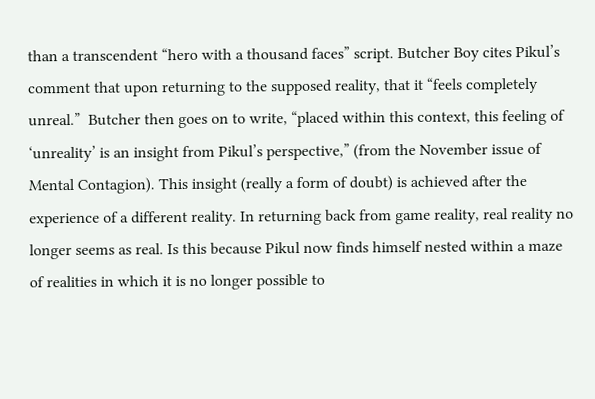than a transcendent “hero with a thousand faces” script. Butcher Boy cites Pikul’s comment that upon returning to the supposed reality, that it “feels completely unreal.”  Butcher then goes on to write, “placed within this context, this feeling of ‘unreality’ is an insight from Pikul’s perspective,” (from the November issue of Mental Contagion). This insight (really a form of doubt) is achieved after the experience of a different reality. In returning back from game reality, real reality no longer seems as real. Is this because Pikul now finds himself nested within a maze of realities in which it is no longer possible to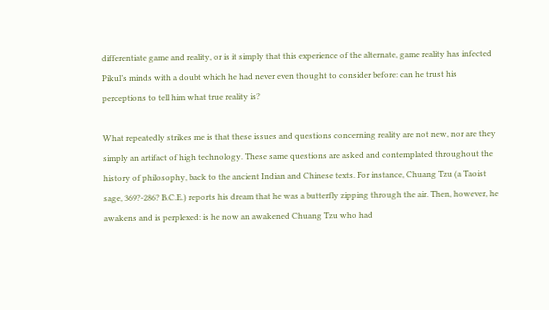differentiate game and reality, or is it simply that this experience of the alternate, game reality has infected Pikul’s minds with a doubt which he had never even thought to consider before: can he trust his perceptions to tell him what true reality is?

What repeatedly strikes me is that these issues and questions concerning reality are not new, nor are they simply an artifact of high technology. These same questions are asked and contemplated throughout the history of philosophy, back to the ancient Indian and Chinese texts. For instance, Chuang Tzu (a Taoist sage, 369?-286? B.C.E.) reports his dream that he was a butterfly zipping through the air. Then, however, he awakens and is perplexed: is he now an awakened Chuang Tzu who had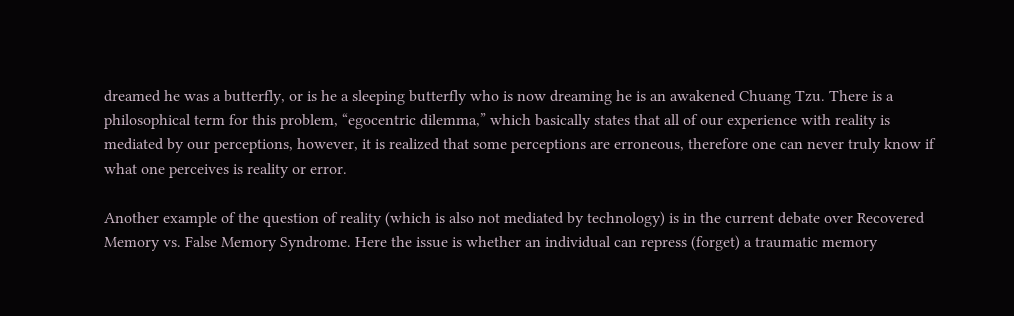dreamed he was a butterfly, or is he a sleeping butterfly who is now dreaming he is an awakened Chuang Tzu. There is a philosophical term for this problem, “egocentric dilemma,” which basically states that all of our experience with reality is mediated by our perceptions, however, it is realized that some perceptions are erroneous, therefore one can never truly know if what one perceives is reality or error.

Another example of the question of reality (which is also not mediated by technology) is in the current debate over Recovered Memory vs. False Memory Syndrome. Here the issue is whether an individual can repress (forget) a traumatic memory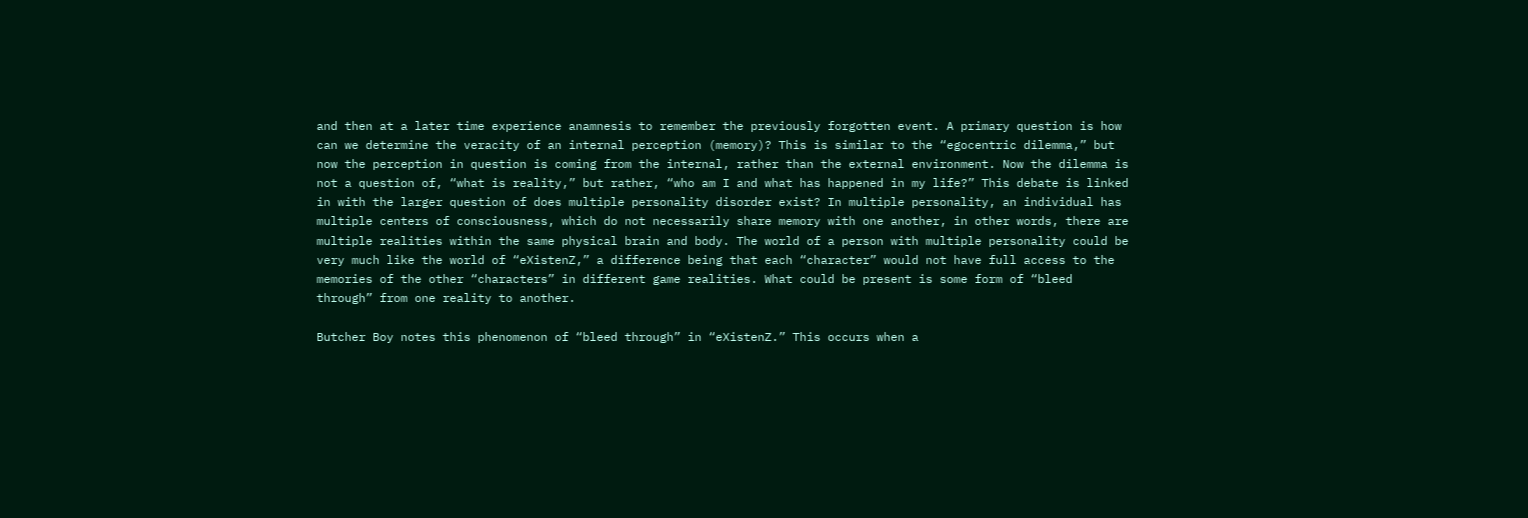and then at a later time experience anamnesis to remember the previously forgotten event. A primary question is how can we determine the veracity of an internal perception (memory)? This is similar to the “egocentric dilemma,” but now the perception in question is coming from the internal, rather than the external environment. Now the dilemma is not a question of, “what is reality,” but rather, “who am I and what has happened in my life?” This debate is linked in with the larger question of does multiple personality disorder exist? In multiple personality, an individual has multiple centers of consciousness, which do not necessarily share memory with one another, in other words, there are multiple realities within the same physical brain and body. The world of a person with multiple personality could be very much like the world of “eXistenZ,” a difference being that each “character” would not have full access to the memories of the other “characters” in different game realities. What could be present is some form of “bleed through” from one reality to another.

Butcher Boy notes this phenomenon of “bleed through” in “eXistenZ.” This occurs when a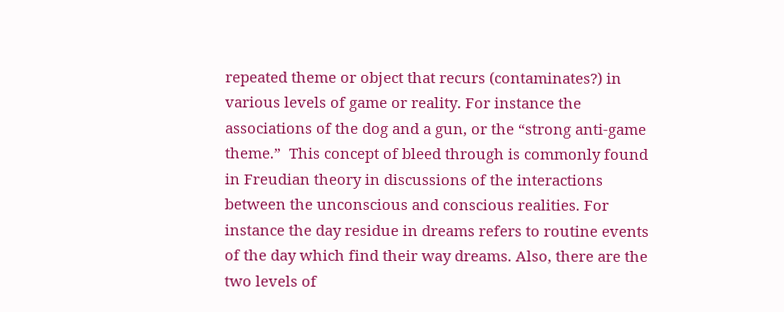repeated theme or object that recurs (contaminates?) in various levels of game or reality. For instance the associations of the dog and a gun, or the “strong anti-game theme.”  This concept of bleed through is commonly found in Freudian theory in discussions of the interactions between the unconscious and conscious realities. For instance the day residue in dreams refers to routine events of the day which find their way dreams. Also, there are the two levels of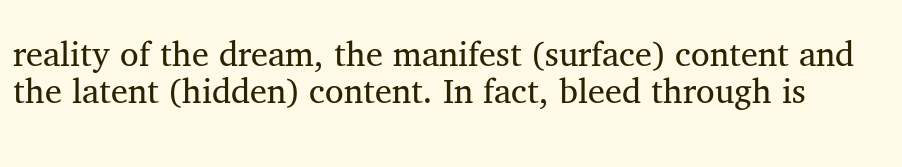reality of the dream, the manifest (surface) content and the latent (hidden) content. In fact, bleed through is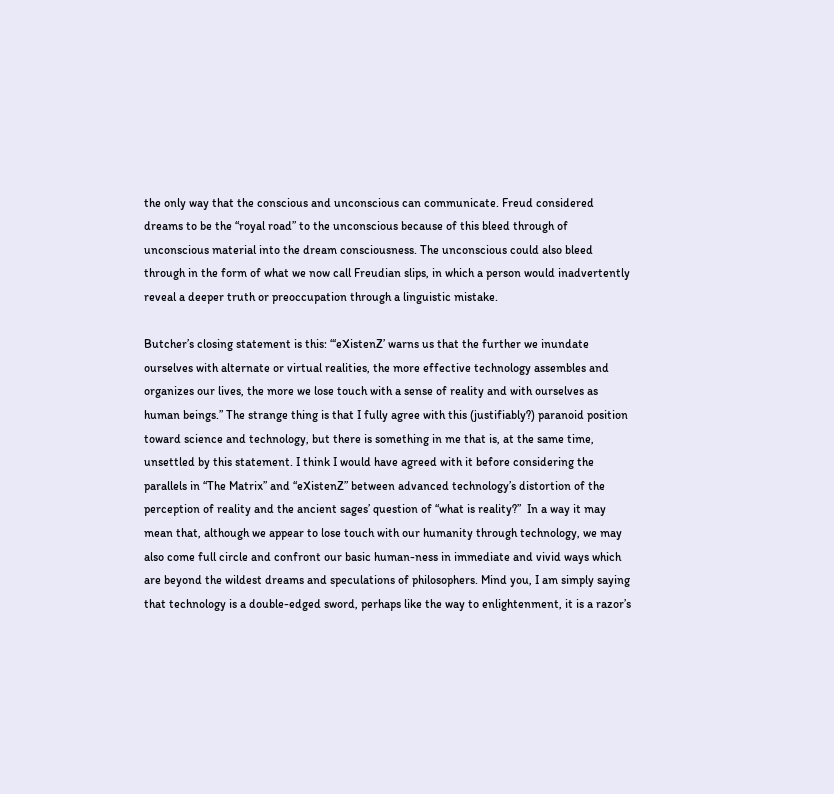the only way that the conscious and unconscious can communicate. Freud considered dreams to be the “royal road” to the unconscious because of this bleed through of unconscious material into the dream consciousness. The unconscious could also bleed through in the form of what we now call Freudian slips, in which a person would inadvertently reveal a deeper truth or preoccupation through a linguistic mistake.

Butcher’s closing statement is this: “‘eXistenZ’ warns us that the further we inundate ourselves with alternate or virtual realities, the more effective technology assembles and organizes our lives, the more we lose touch with a sense of reality and with ourselves as human beings.” The strange thing is that I fully agree with this (justifiably?) paranoid position toward science and technology, but there is something in me that is, at the same time, unsettled by this statement. I think I would have agreed with it before considering the parallels in “The Matrix” and “eXistenZ” between advanced technology’s distortion of the perception of reality and the ancient sages’ question of “what is reality?”  In a way it may mean that, although we appear to lose touch with our humanity through technology, we may also come full circle and confront our basic human-ness in immediate and vivid ways which are beyond the wildest dreams and speculations of philosophers. Mind you, I am simply saying that technology is a double-edged sword, perhaps like the way to enlightenment, it is a razor’s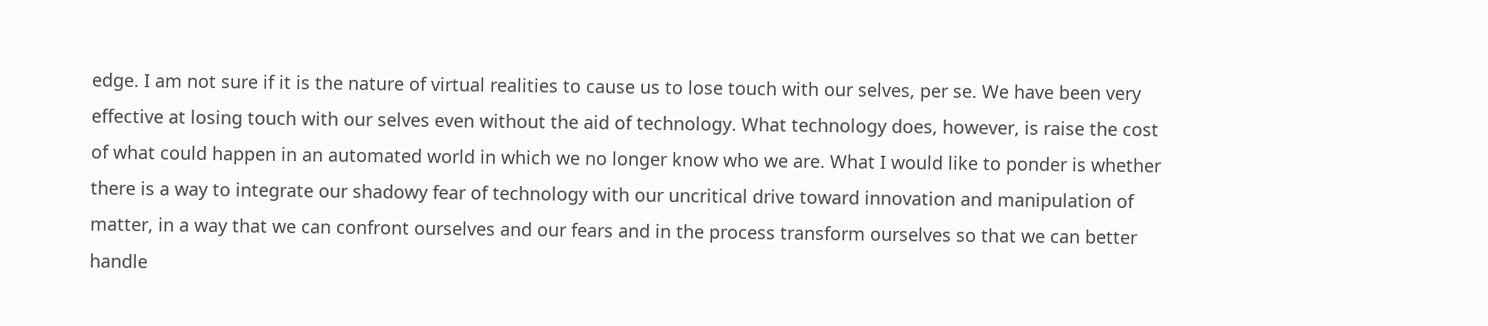edge. I am not sure if it is the nature of virtual realities to cause us to lose touch with our selves, per se. We have been very effective at losing touch with our selves even without the aid of technology. What technology does, however, is raise the cost of what could happen in an automated world in which we no longer know who we are. What I would like to ponder is whether there is a way to integrate our shadowy fear of technology with our uncritical drive toward innovation and manipulation of matter, in a way that we can confront ourselves and our fears and in the process transform ourselves so that we can better handle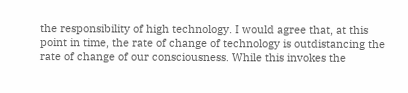the responsibility of high technology. I would agree that, at this point in time, the rate of change of technology is outdistancing the rate of change of our consciousness. While this invokes the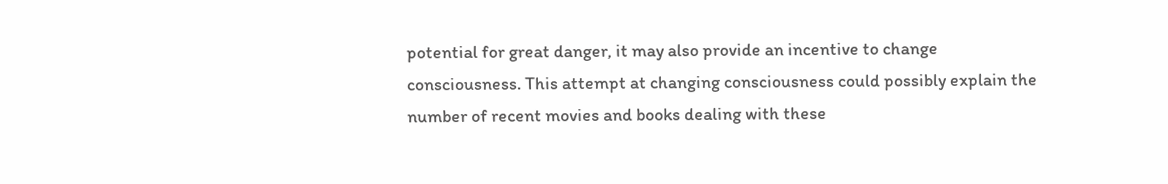potential for great danger, it may also provide an incentive to change consciousness. This attempt at changing consciousness could possibly explain the number of recent movies and books dealing with these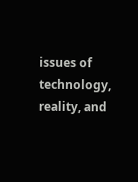issues of technology, reality, and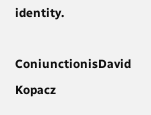identity.

ConiunctionisDavid Kopacz